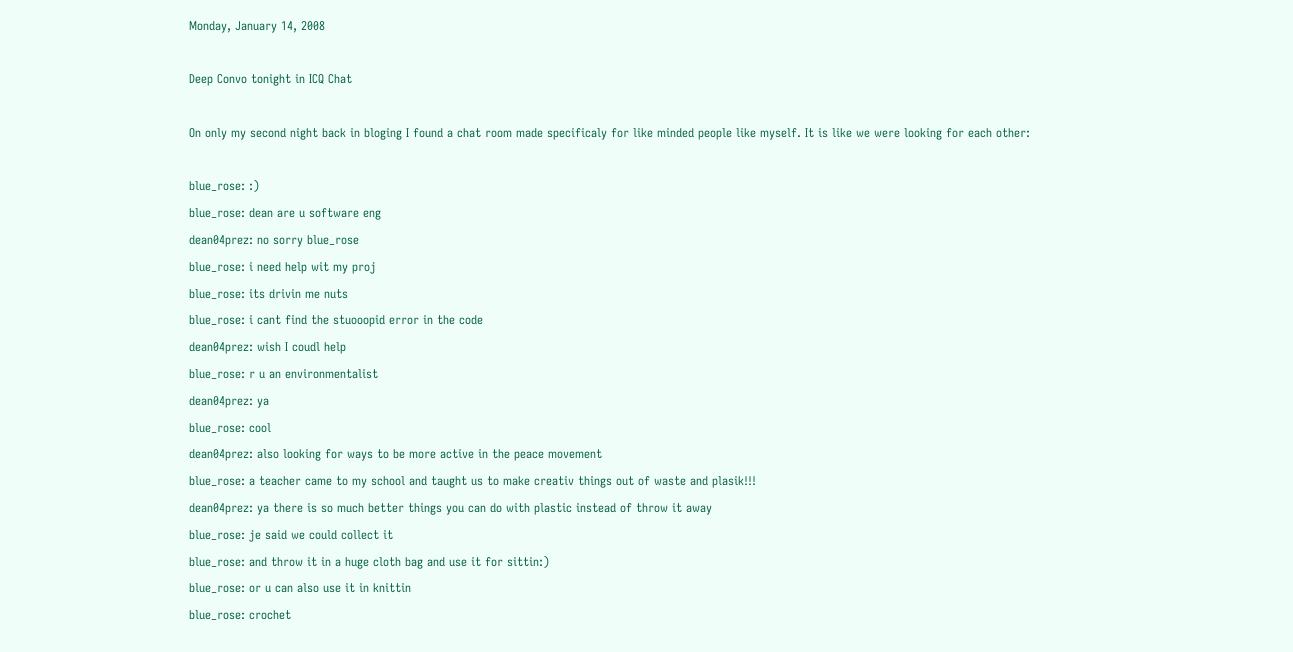Monday, January 14, 2008

Deep Convo tonight in ICQ Chat

On only my second night back in bloging I found a chat room made specificaly for like minded people like myself. It is like we were looking for each other:

blue_rose: :)
blue_rose: dean are u software eng
dean04prez: no sorry blue_rose
blue_rose: i need help wit my proj
blue_rose: its drivin me nuts
blue_rose: i cant find the stuooopid error in the code
dean04prez: wish I coudl help
blue_rose: r u an environmentalist
dean04prez: ya
blue_rose: cool
dean04prez: also looking for ways to be more active in the peace movement
blue_rose: a teacher came to my school and taught us to make creativ things out of waste and plasik!!!
dean04prez: ya there is so much better things you can do with plastic instead of throw it away
blue_rose: je said we could collect it
blue_rose: and throw it in a huge cloth bag and use it for sittin:)
blue_rose: or u can also use it in knittin
blue_rose: crochet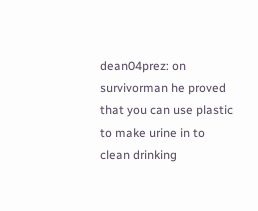dean04prez: on survivorman he proved that you can use plastic to make urine in to clean drinking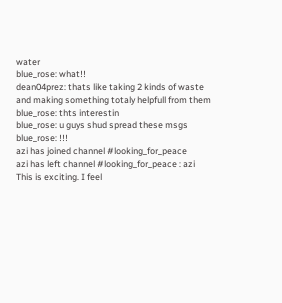water
blue_rose: what!!
dean04prez: thats like taking 2 kinds of waste and making something totaly helpfull from them
blue_rose: thts interestin
blue_rose: u guys shud spread these msgs
blue_rose: !!!
azi has joined channel #looking_for_peace
azi has left channel #looking_for_peace : azi
This is exciting. I feel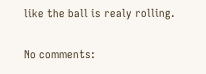like the ball is realy rolling.

No comments: